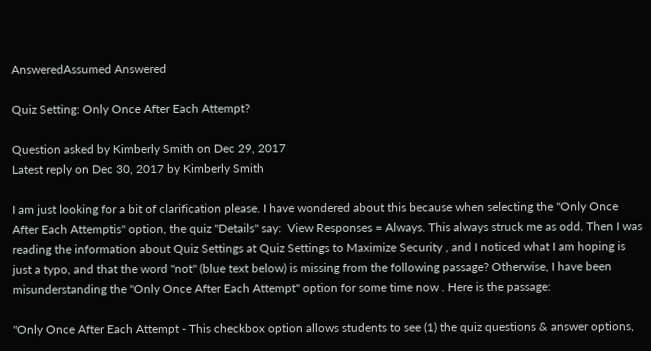AnsweredAssumed Answered

Quiz Setting: Only Once After Each Attempt?

Question asked by Kimberly Smith on Dec 29, 2017
Latest reply on Dec 30, 2017 by Kimberly Smith

I am just looking for a bit of clarification please. I have wondered about this because when selecting the "Only Once After Each Attemptis" option, the quiz "Details" say:  View Responses = Always. This always struck me as odd. Then I was reading the information about Quiz Settings at Quiz Settings to Maximize Security , and I noticed what I am hoping is just a typo, and that the word "not" (blue text below) is missing from the following passage? Otherwise, I have been misunderstanding the "Only Once After Each Attempt" option for some time now . Here is the passage:

"Only Once After Each Attempt - This checkbox option allows students to see (1) the quiz questions & answer options,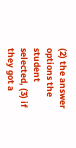(2) the answer options the student selected, (3) if they got a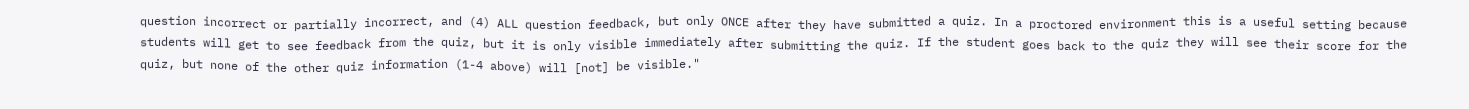question incorrect or partially incorrect, and (4) ALL question feedback, but only ONCE after they have submitted a quiz. In a proctored environment this is a useful setting because students will get to see feedback from the quiz, but it is only visible immediately after submitting the quiz. If the student goes back to the quiz they will see their score for the quiz, but none of the other quiz information (1-4 above) will [not] be visible."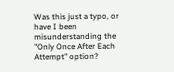Was this just a typo, or have I been misunderstanding the "Only Once After Each Attempt" option?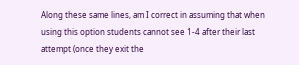Along these same lines, am I correct in assuming that when using this option students cannot see 1-4 after their last attempt (once they exit the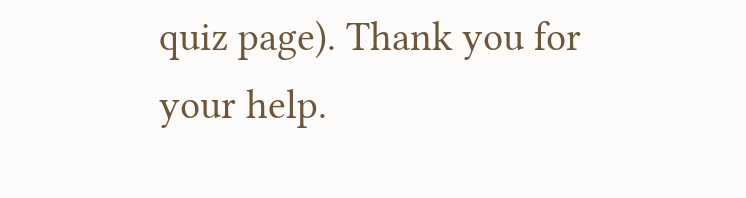quiz page). Thank you for your help.